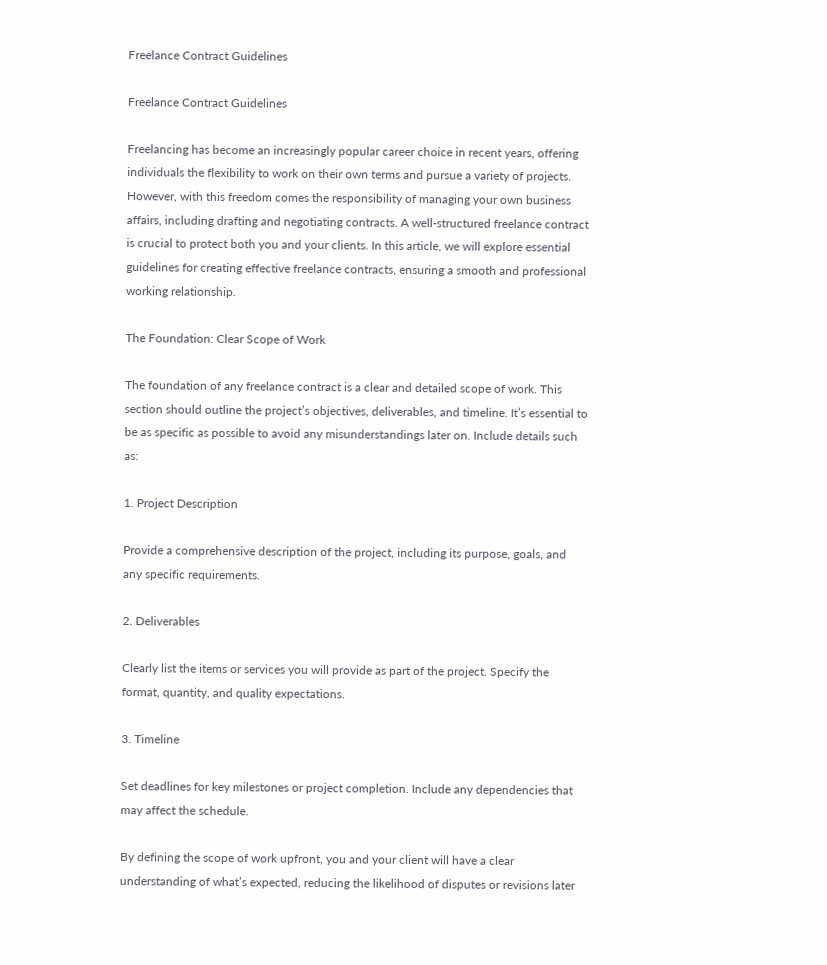Freelance Contract Guidelines

Freelance Contract Guidelines

Freelancing has become an increasingly popular career choice in recent years, offering individuals the flexibility to work on their own terms and pursue a variety of projects. However, with this freedom comes the responsibility of managing your own business affairs, including drafting and negotiating contracts. A well-structured freelance contract is crucial to protect both you and your clients. In this article, we will explore essential guidelines for creating effective freelance contracts, ensuring a smooth and professional working relationship.

The Foundation: Clear Scope of Work

The foundation of any freelance contract is a clear and detailed scope of work. This section should outline the project’s objectives, deliverables, and timeline. It’s essential to be as specific as possible to avoid any misunderstandings later on. Include details such as:

1. Project Description

Provide a comprehensive description of the project, including its purpose, goals, and any specific requirements.

2. Deliverables

Clearly list the items or services you will provide as part of the project. Specify the format, quantity, and quality expectations.

3. Timeline

Set deadlines for key milestones or project completion. Include any dependencies that may affect the schedule.

By defining the scope of work upfront, you and your client will have a clear understanding of what’s expected, reducing the likelihood of disputes or revisions later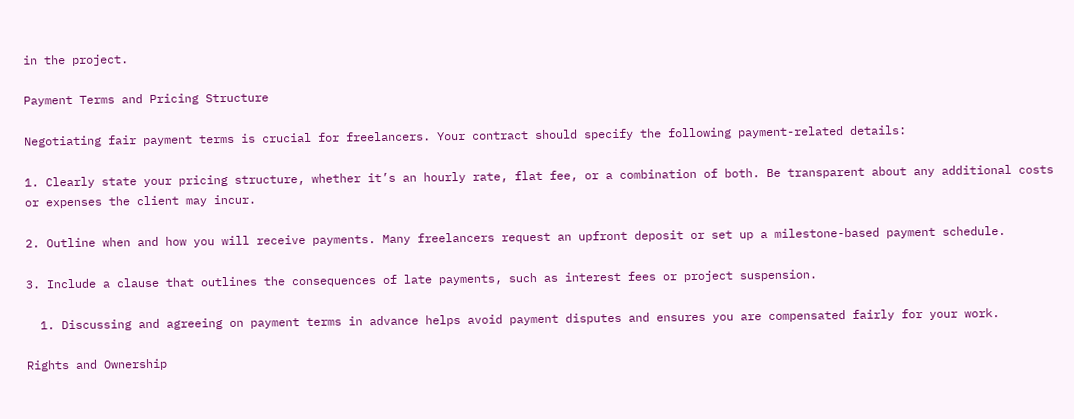in the project.

Payment Terms and Pricing Structure

Negotiating fair payment terms is crucial for freelancers. Your contract should specify the following payment-related details:

1. Clearly state your pricing structure, whether it’s an hourly rate, flat fee, or a combination of both. Be transparent about any additional costs or expenses the client may incur.

2. Outline when and how you will receive payments. Many freelancers request an upfront deposit or set up a milestone-based payment schedule.

3. Include a clause that outlines the consequences of late payments, such as interest fees or project suspension.

  1. Discussing and agreeing on payment terms in advance helps avoid payment disputes and ensures you are compensated fairly for your work.

Rights and Ownership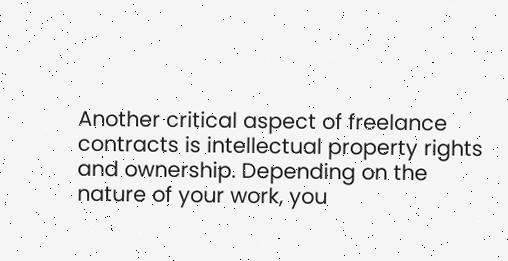Another critical aspect of freelance contracts is intellectual property rights and ownership. Depending on the nature of your work, you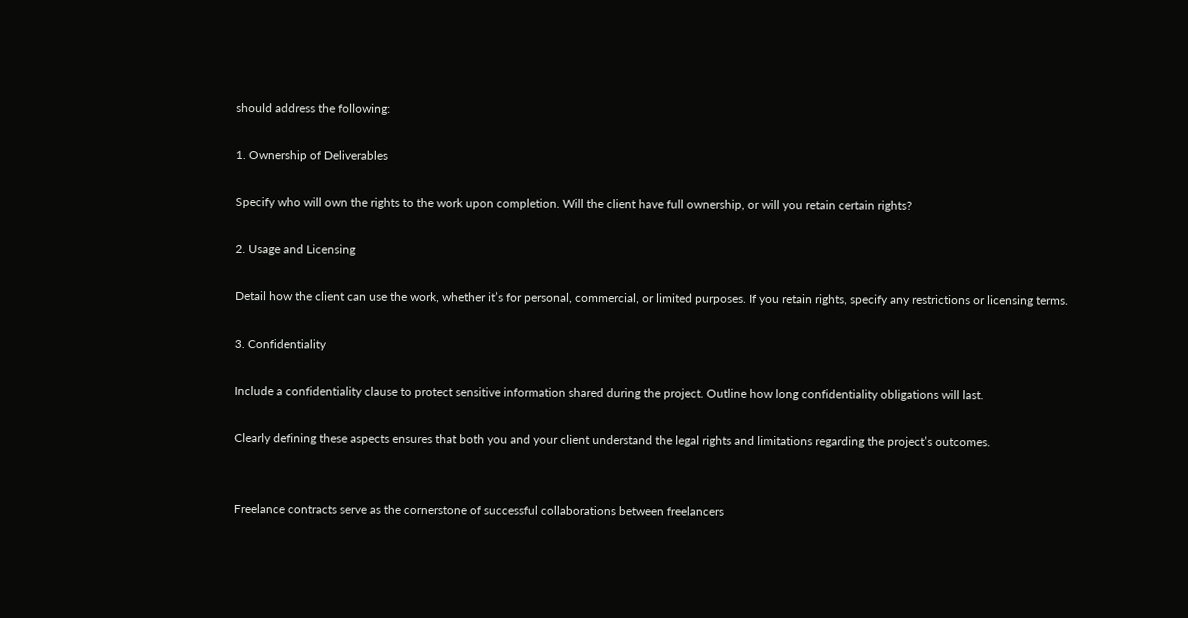should address the following:

1. Ownership of Deliverables

Specify who will own the rights to the work upon completion. Will the client have full ownership, or will you retain certain rights?

2. Usage and Licensing

Detail how the client can use the work, whether it’s for personal, commercial, or limited purposes. If you retain rights, specify any restrictions or licensing terms.

3. Confidentiality

Include a confidentiality clause to protect sensitive information shared during the project. Outline how long confidentiality obligations will last.

Clearly defining these aspects ensures that both you and your client understand the legal rights and limitations regarding the project’s outcomes.


Freelance contracts serve as the cornerstone of successful collaborations between freelancers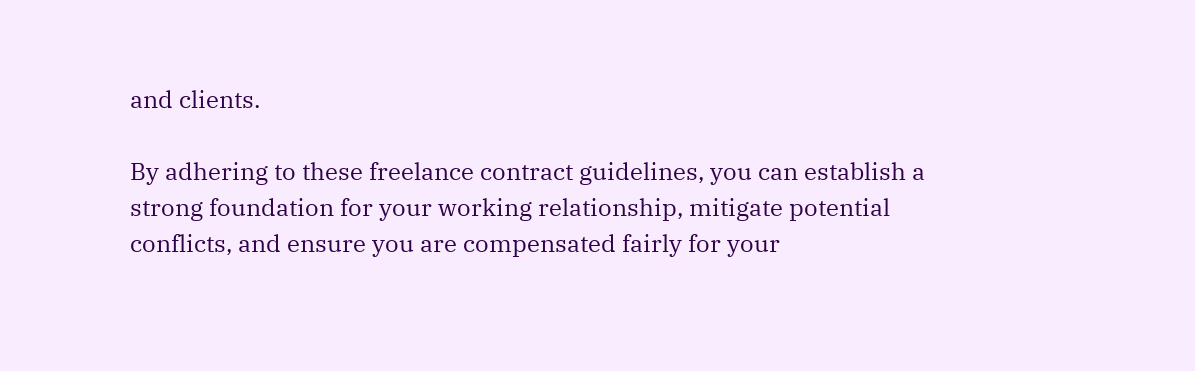and clients.

By adhering to these freelance contract guidelines, you can establish a strong foundation for your working relationship, mitigate potential conflicts, and ensure you are compensated fairly for your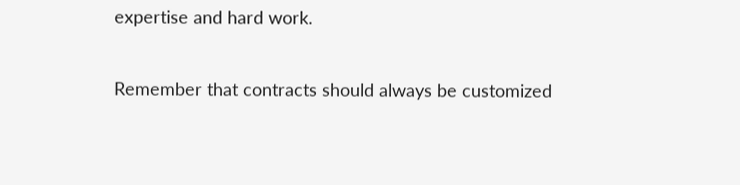expertise and hard work.

Remember that contracts should always be customized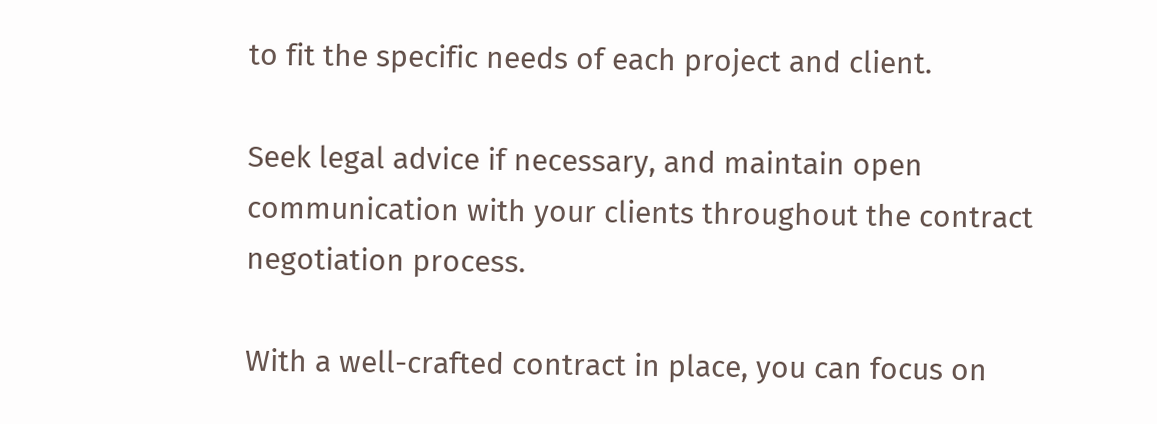to fit the specific needs of each project and client.

Seek legal advice if necessary, and maintain open communication with your clients throughout the contract negotiation process.

With a well-crafted contract in place, you can focus on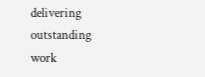delivering outstanding work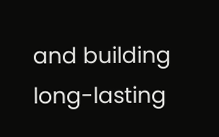and building long-lasting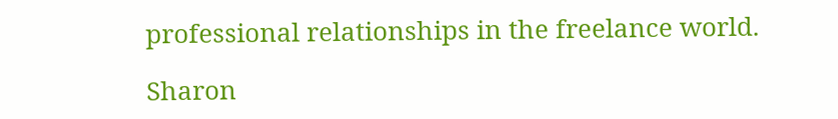professional relationships in the freelance world.

Sharon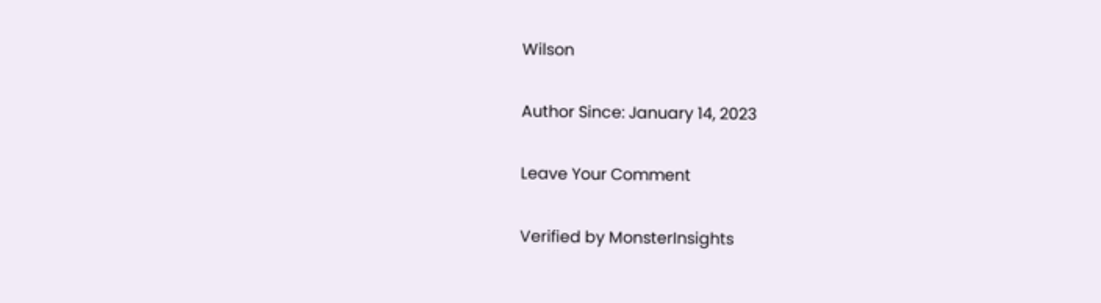Wilson

Author Since: January 14, 2023

Leave Your Comment

Verified by MonsterInsights